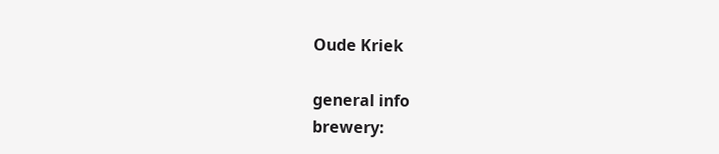Oude Kriek

general info
brewery: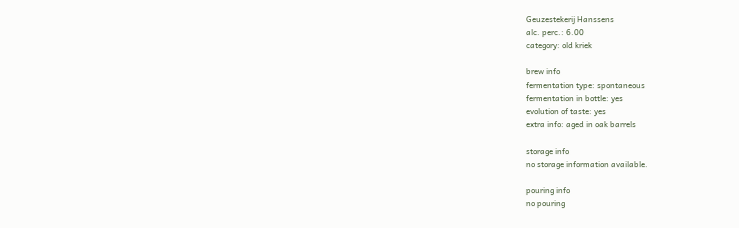Geuzestekerij Hanssens
alc. perc.: 6.00
category: old kriek

brew info
fermentation type: spontaneous
fermentation in bottle: yes
evolution of taste: yes
extra info: aged in oak barrels

storage info
no storage information available.

pouring info
no pouring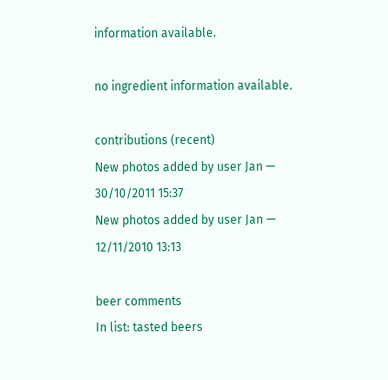information available.

no ingredient information available.

contributions (recent)
New photos added by user Jan — 30/10/2011 15:37
New photos added by user Jan — 12/11/2010 13:13

beer comments
In list: tasted beers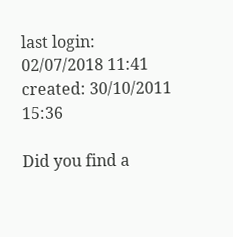last login:
02/07/2018 11:41
created: 30/10/2011 15:36

Did you find a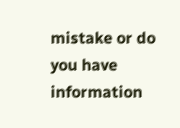mistake or do you have information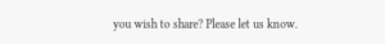you wish to share? Please let us know.